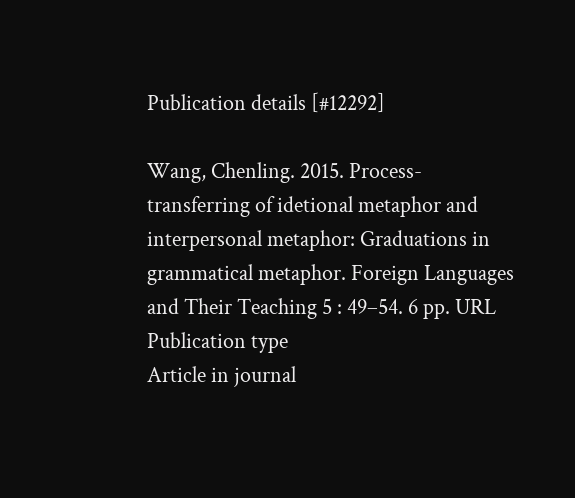Publication details [#12292]

Wang, Chenling. 2015. Process-transferring of idetional metaphor and interpersonal metaphor: Graduations in grammatical metaphor. Foreign Languages and Their Teaching 5 : 49–54. 6 pp. URL
Publication type
Article in journal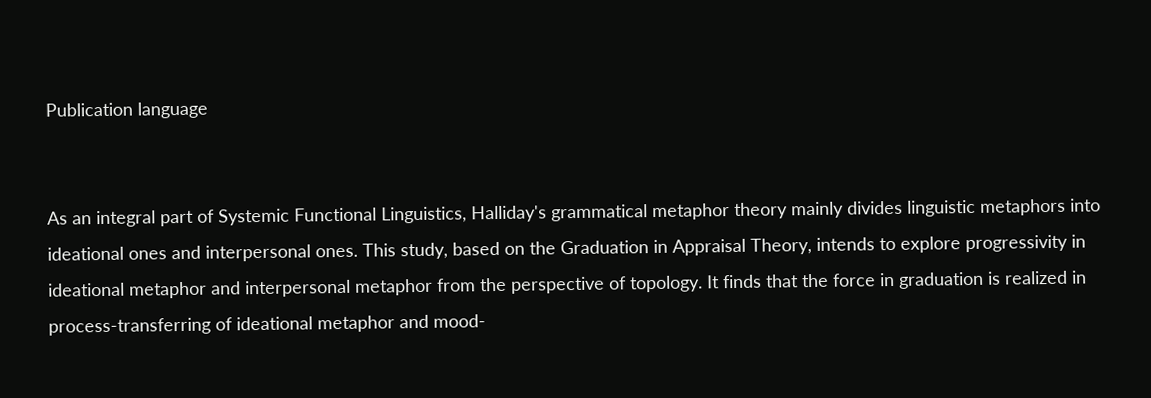Publication language


As an integral part of Systemic Functional Linguistics, Halliday's grammatical metaphor theory mainly divides linguistic metaphors into ideational ones and interpersonal ones. This study, based on the Graduation in Appraisal Theory, intends to explore progressivity in ideational metaphor and interpersonal metaphor from the perspective of topology. It finds that the force in graduation is realized in process-transferring of ideational metaphor and mood-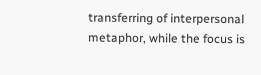transferring of interpersonal metaphor, while the focus is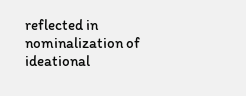reflected in nominalization of ideational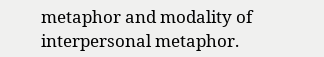metaphor and modality of interpersonal metaphor.